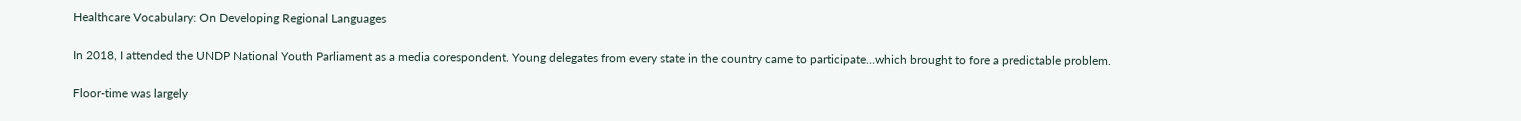Healthcare Vocabulary: On Developing Regional Languages

In 2018, I attended the UNDP National Youth Parliament as a media corespondent. Young delegates from every state in the country came to participate…which brought to fore a predictable problem.

Floor-time was largely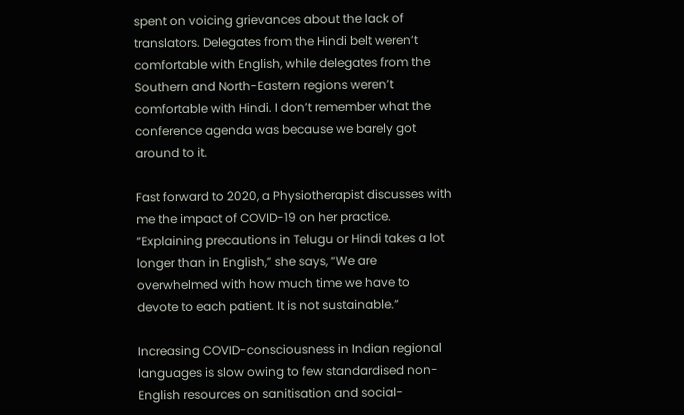spent on voicing grievances about the lack of translators. Delegates from the Hindi belt weren’t comfortable with English, while delegates from the Southern and North-Eastern regions weren’t comfortable with Hindi. I don’t remember what the conference agenda was because we barely got around to it.

Fast forward to 2020, a Physiotherapist discusses with me the impact of COVID-19 on her practice. “Explaining precautions in Telugu or Hindi takes a lot longer than in English,” she says, “We are overwhelmed with how much time we have to devote to each patient. It is not sustainable.”

Increasing COVID-consciousness in Indian regional languages is slow owing to few standardised non-English resources on sanitisation and social-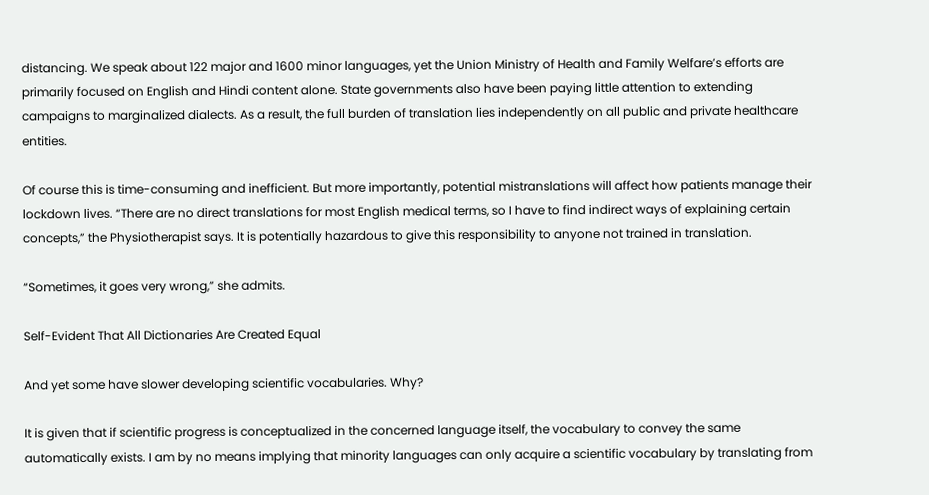distancing. We speak about 122 major and 1600 minor languages, yet the Union Ministry of Health and Family Welfare’s efforts are primarily focused on English and Hindi content alone. State governments also have been paying little attention to extending campaigns to marginalized dialects. As a result, the full burden of translation lies independently on all public and private healthcare entities.

Of course this is time-consuming and inefficient. But more importantly, potential mistranslations will affect how patients manage their lockdown lives. “There are no direct translations for most English medical terms, so I have to find indirect ways of explaining certain concepts,” the Physiotherapist says. It is potentially hazardous to give this responsibility to anyone not trained in translation.

“Sometimes, it goes very wrong,” she admits.

Self-Evident That All Dictionaries Are Created Equal

And yet some have slower developing scientific vocabularies. Why?

It is given that if scientific progress is conceptualized in the concerned language itself, the vocabulary to convey the same automatically exists. I am by no means implying that minority languages can only acquire a scientific vocabulary by translating from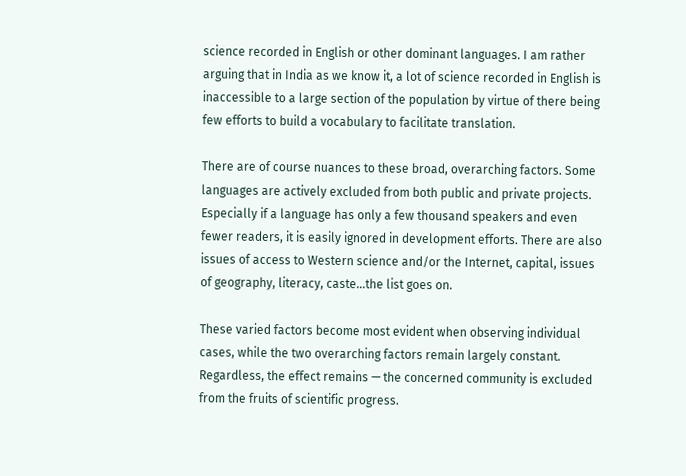science recorded in English or other dominant languages. I am rather arguing that in India as we know it, a lot of science recorded in English is inaccessible to a large section of the population by virtue of there being few efforts to build a vocabulary to facilitate translation.

There are of course nuances to these broad, overarching factors. Some languages are actively excluded from both public and private projects. Especially if a language has only a few thousand speakers and even fewer readers, it is easily ignored in development efforts. There are also issues of access to Western science and/or the Internet, capital, issues of geography, literacy, caste…the list goes on.

These varied factors become most evident when observing individual cases, while the two overarching factors remain largely constant. Regardless, the effect remains — the concerned community is excluded from the fruits of scientific progress.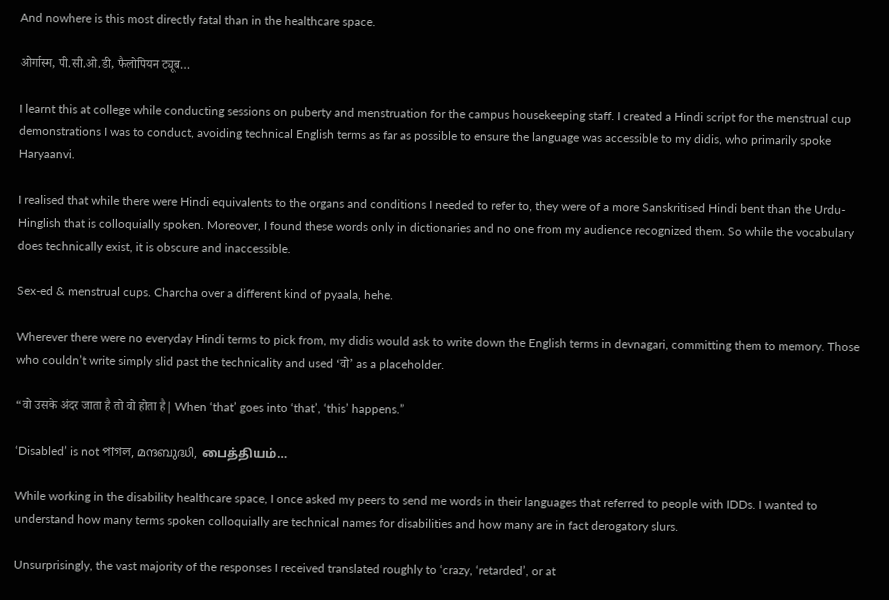And nowhere is this most directly fatal than in the healthcare space.

ओर्गास्म, पी.सी.ओ.डी, फैलोपियन ट्यूब…

I learnt this at college while conducting sessions on puberty and menstruation for the campus housekeeping staff. I created a Hindi script for the menstrual cup demonstrations I was to conduct, avoiding technical English terms as far as possible to ensure the language was accessible to my didis, who primarily spoke Haryaanvi.

I realised that while there were Hindi equivalents to the organs and conditions I needed to refer to, they were of a more Sanskritised Hindi bent than the Urdu-Hinglish that is colloquially spoken. Moreover, I found these words only in dictionaries and no one from my audience recognized them. So while the vocabulary does technically exist, it is obscure and inaccessible.

Sex-ed & menstrual cups. Charcha over a different kind of pyaala, hehe.

Wherever there were no everyday Hindi terms to pick from, my didis would ask to write down the English terms in devnagari, committing them to memory. Those who couldn’t write simply slid past the technicality and used ‘वो’ as a placeholder.

“वो उसके अंदर जाता है तो वो होता है| When ‘that’ goes into ‘that’, ‘this’ happens.”

‘Disabled’ is not পাগল, മന്ദബുദ്ധി, பைத்தியம்…

While working in the disability healthcare space, I once asked my peers to send me words in their languages that referred to people with IDDs. I wanted to understand how many terms spoken colloquially are technical names for disabilities and how many are in fact derogatory slurs.

Unsurprisingly, the vast majority of the responses I received translated roughly to ‘crazy, ‘retarded’, or at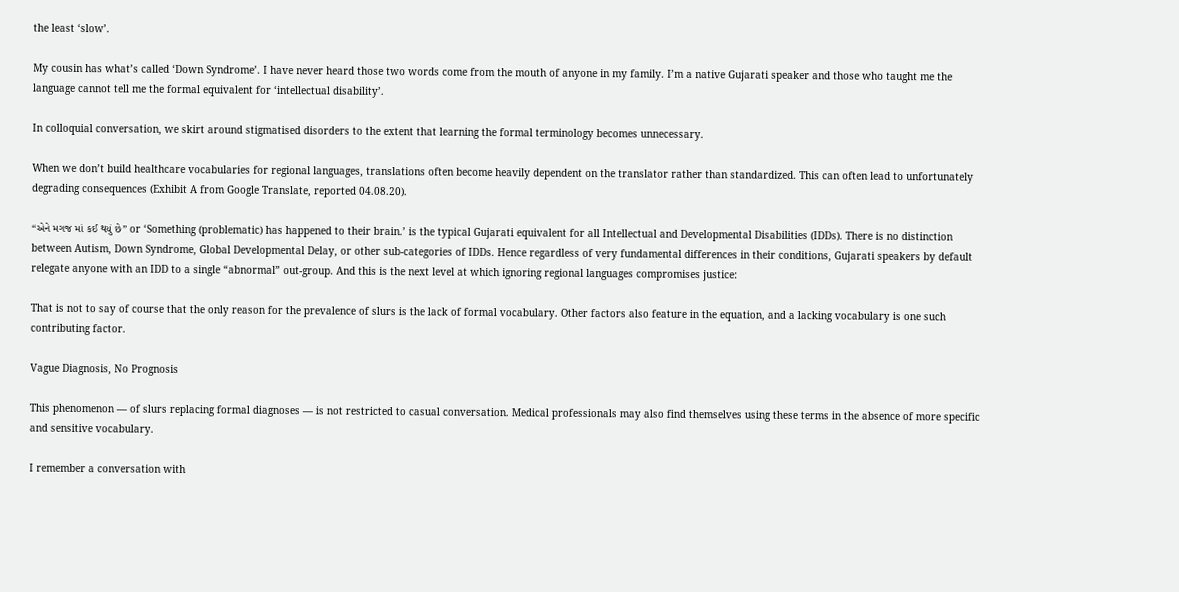the least ‘slow’.

My cousin has what’s called ‘Down Syndrome’. I have never heard those two words come from the mouth of anyone in my family. I’m a native Gujarati speaker and those who taught me the language cannot tell me the formal equivalent for ‘intellectual disability’.

In colloquial conversation, we skirt around stigmatised disorders to the extent that learning the formal terminology becomes unnecessary.

When we don’t build healthcare vocabularies for regional languages, translations often become heavily dependent on the translator rather than standardized. This can often lead to unfortunately degrading consequences (Exhibit A from Google Translate, reported 04.08.20).

“એને મગજ માં કઈ થયું છે” or ‘Something (problematic) has happened to their brain.’ is the typical Gujarati equivalent for all Intellectual and Developmental Disabilities (IDDs). There is no distinction between Autism, Down Syndrome, Global Developmental Delay, or other sub-categories of IDDs. Hence regardless of very fundamental differences in their conditions, Gujarati speakers by default relegate anyone with an IDD to a single “abnormal” out-group. And this is the next level at which ignoring regional languages compromises justice:

That is not to say of course that the only reason for the prevalence of slurs is the lack of formal vocabulary. Other factors also feature in the equation, and a lacking vocabulary is one such contributing factor.

Vague Diagnosis, No Prognosis

This phenomenon — of slurs replacing formal diagnoses — is not restricted to casual conversation. Medical professionals may also find themselves using these terms in the absence of more specific and sensitive vocabulary.

I remember a conversation with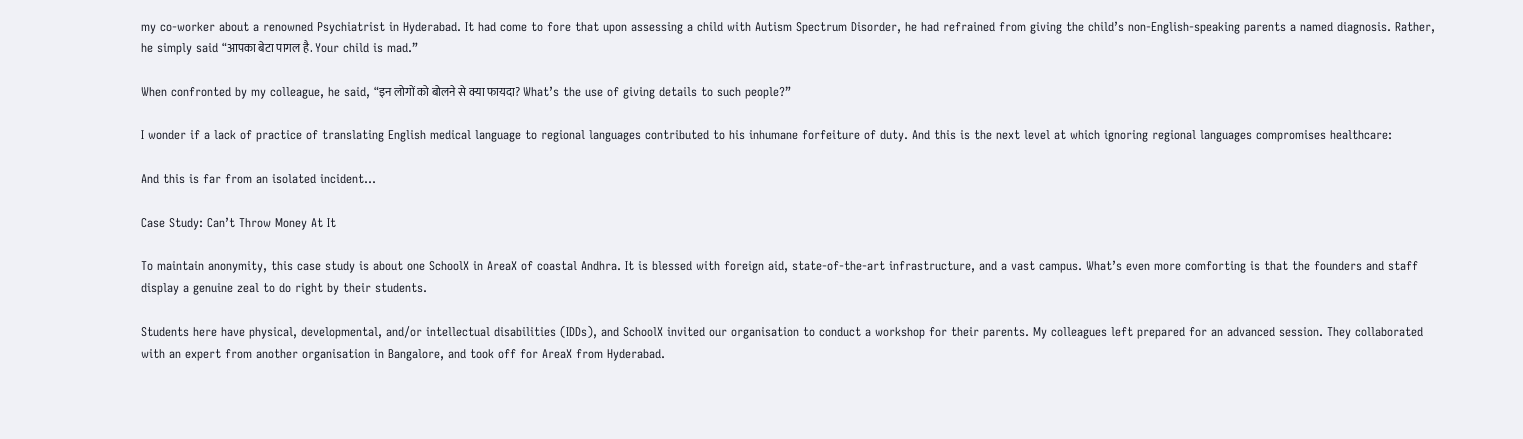my co-worker about a renowned Psychiatrist in Hyderabad. It had come to fore that upon assessing a child with Autism Spectrum Disorder, he had refrained from giving the child’s non-English-speaking parents a named diagnosis. Rather, he simply said “आपका बेटा पागल है. Your child is mad.”

When confronted by my colleague, he said, “इन लोगों को बोलने से क्या फायदा? What’s the use of giving details to such people?”

I wonder if a lack of practice of translating English medical language to regional languages contributed to his inhumane forfeiture of duty. And this is the next level at which ignoring regional languages compromises healthcare:

And this is far from an isolated incident…

Case Study: Can’t Throw Money At It

To maintain anonymity, this case study is about one SchoolX in AreaX of coastal Andhra. It is blessed with foreign aid, state-of-the-art infrastructure, and a vast campus. What’s even more comforting is that the founders and staff display a genuine zeal to do right by their students.

Students here have physical, developmental, and/or intellectual disabilities (IDDs), and SchoolX invited our organisation to conduct a workshop for their parents. My colleagues left prepared for an advanced session. They collaborated with an expert from another organisation in Bangalore, and took off for AreaX from Hyderabad.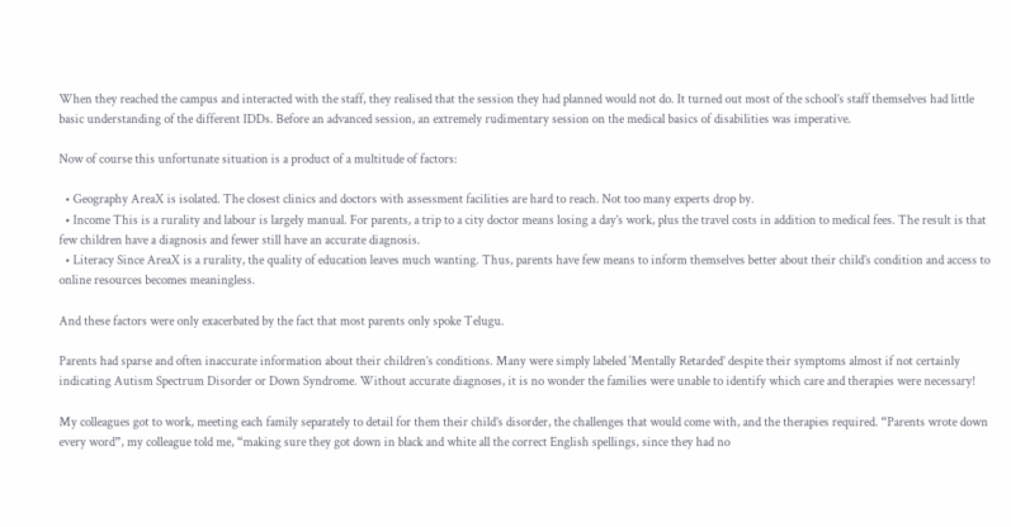When they reached the campus and interacted with the staff, they realised that the session they had planned would not do. It turned out most of the school’s staff themselves had little basic understanding of the different IDDs. Before an advanced session, an extremely rudimentary session on the medical basics of disabilities was imperative.

Now of course this unfortunate situation is a product of a multitude of factors:

  • Geography AreaX is isolated. The closest clinics and doctors with assessment facilities are hard to reach. Not too many experts drop by.
  • Income This is a rurality and labour is largely manual. For parents, a trip to a city doctor means losing a day’s work, plus the travel costs in addition to medical fees. The result is that few children have a diagnosis and fewer still have an accurate diagnosis.
  • Literacy Since AreaX is a rurality, the quality of education leaves much wanting. Thus, parents have few means to inform themselves better about their child’s condition and access to online resources becomes meaningless.

And these factors were only exacerbated by the fact that most parents only spoke Telugu.

Parents had sparse and often inaccurate information about their children’s conditions. Many were simply labeled ‘Mentally Retarded’ despite their symptoms almost if not certainly indicating Autism Spectrum Disorder or Down Syndrome. Without accurate diagnoses, it is no wonder the families were unable to identify which care and therapies were necessary!

My colleagues got to work, meeting each family separately to detail for them their child’s disorder, the challenges that would come with, and the therapies required. “Parents wrote down every word”, my colleague told me, “making sure they got down in black and white all the correct English spellings, since they had no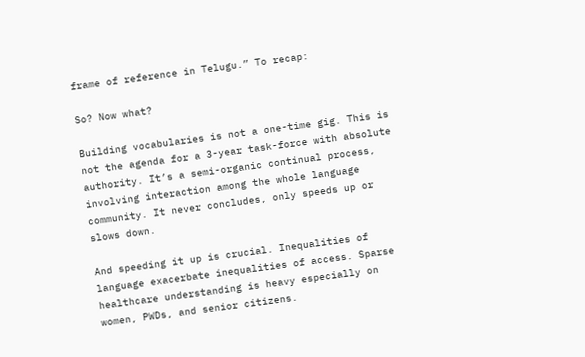frame of reference in Telugu.” To recap:

So? Now what?

Building vocabularies is not a one-time gig. This is not the agenda for a 3-year task-force with absolute authority. It’s a semi-organic continual process, involving interaction among the whole language community. It never concludes, only speeds up or slows down.

And speeding it up is crucial. Inequalities of language exacerbate inequalities of access. Sparse healthcare understanding is heavy especially on women, PWDs, and senior citizens.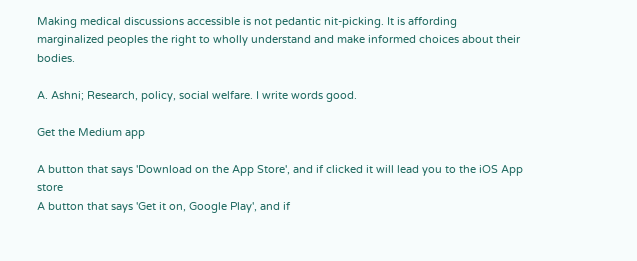Making medical discussions accessible is not pedantic nit-picking. It is affording marginalized peoples the right to wholly understand and make informed choices about their bodies.

A. Ashni; Research, policy, social welfare. I write words good.

Get the Medium app

A button that says 'Download on the App Store', and if clicked it will lead you to the iOS App store
A button that says 'Get it on, Google Play', and if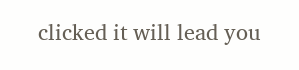clicked it will lead you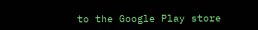to the Google Play store